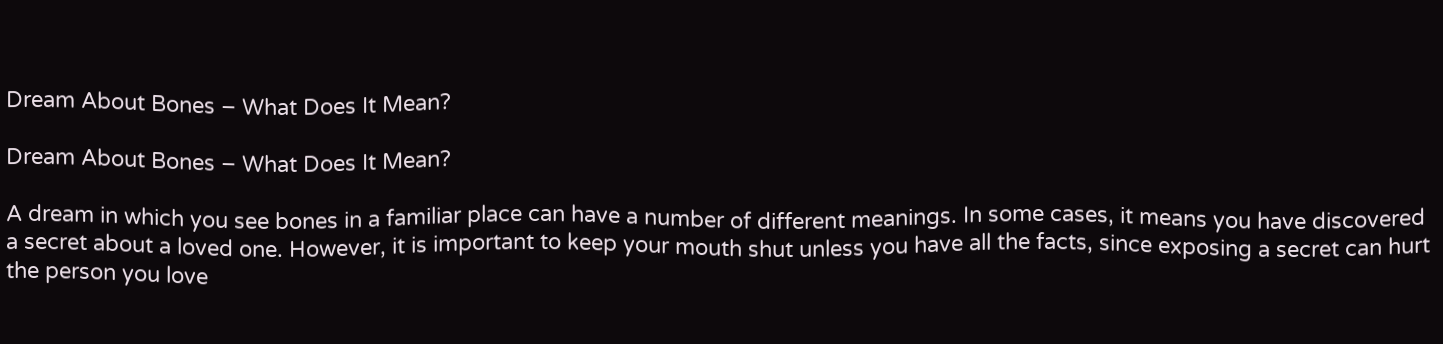Dream About Bones – What Does It Mean?

Dream About Bones – What Does It Mean?

A dream in which you see bones in a familiar place can have a number of different meanings. In some cases, it means you have discovered a secret about a loved one. However, it is important to keep your mouth shut unless you have all the facts, since exposing a secret can hurt the person you love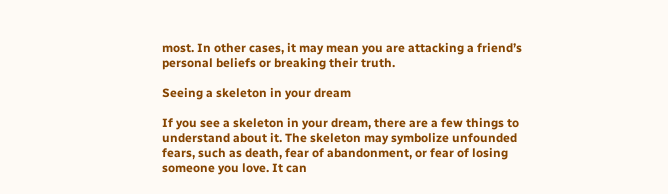most. In other cases, it may mean you are attacking a friend’s personal beliefs or breaking their truth.

Seeing a skeleton in your dream

If you see a skeleton in your dream, there are a few things to understand about it. The skeleton may symbolize unfounded fears, such as death, fear of abandonment, or fear of losing someone you love. It can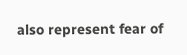also represent fear of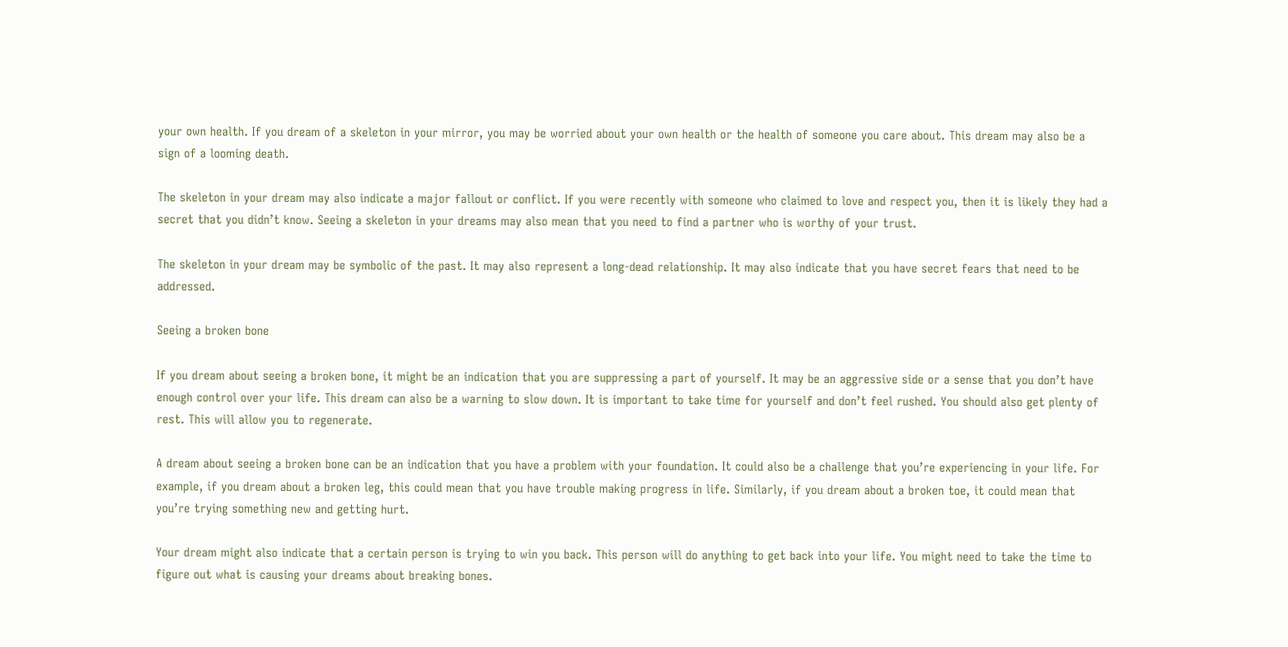your own health. If you dream of a skeleton in your mirror, you may be worried about your own health or the health of someone you care about. This dream may also be a sign of a looming death.

The skeleton in your dream may also indicate a major fallout or conflict. If you were recently with someone who claimed to love and respect you, then it is likely they had a secret that you didn’t know. Seeing a skeleton in your dreams may also mean that you need to find a partner who is worthy of your trust.

The skeleton in your dream may be symbolic of the past. It may also represent a long-dead relationship. It may also indicate that you have secret fears that need to be addressed.

Seeing a broken bone

If you dream about seeing a broken bone, it might be an indication that you are suppressing a part of yourself. It may be an aggressive side or a sense that you don’t have enough control over your life. This dream can also be a warning to slow down. It is important to take time for yourself and don’t feel rushed. You should also get plenty of rest. This will allow you to regenerate.

A dream about seeing a broken bone can be an indication that you have a problem with your foundation. It could also be a challenge that you’re experiencing in your life. For example, if you dream about a broken leg, this could mean that you have trouble making progress in life. Similarly, if you dream about a broken toe, it could mean that you’re trying something new and getting hurt.

Your dream might also indicate that a certain person is trying to win you back. This person will do anything to get back into your life. You might need to take the time to figure out what is causing your dreams about breaking bones.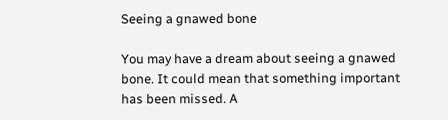Seeing a gnawed bone

You may have a dream about seeing a gnawed bone. It could mean that something important has been missed. A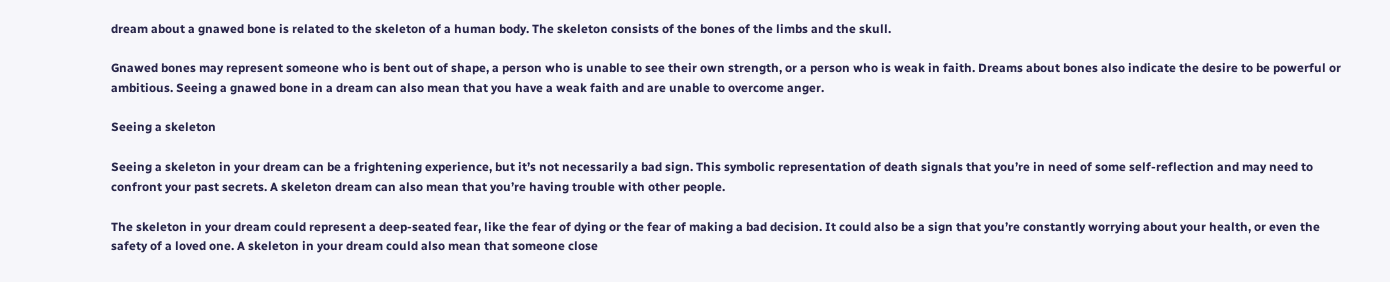dream about a gnawed bone is related to the skeleton of a human body. The skeleton consists of the bones of the limbs and the skull.

Gnawed bones may represent someone who is bent out of shape, a person who is unable to see their own strength, or a person who is weak in faith. Dreams about bones also indicate the desire to be powerful or ambitious. Seeing a gnawed bone in a dream can also mean that you have a weak faith and are unable to overcome anger.

Seeing a skeleton

Seeing a skeleton in your dream can be a frightening experience, but it’s not necessarily a bad sign. This symbolic representation of death signals that you’re in need of some self-reflection and may need to confront your past secrets. A skeleton dream can also mean that you’re having trouble with other people.

The skeleton in your dream could represent a deep-seated fear, like the fear of dying or the fear of making a bad decision. It could also be a sign that you’re constantly worrying about your health, or even the safety of a loved one. A skeleton in your dream could also mean that someone close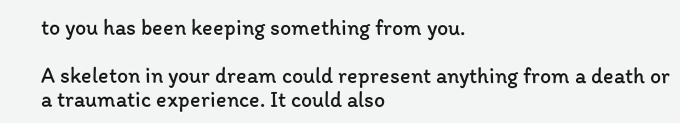to you has been keeping something from you.

A skeleton in your dream could represent anything from a death or a traumatic experience. It could also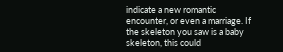indicate a new romantic encounter, or even a marriage. If the skeleton you saw is a baby skeleton, this could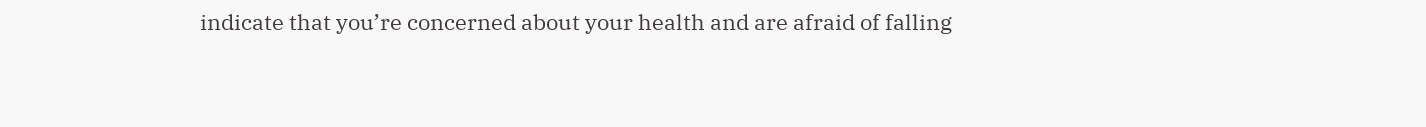indicate that you’re concerned about your health and are afraid of falling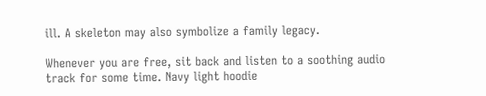ill. A skeleton may also symbolize a family legacy.

Whenever you are free, sit back and listen to a soothing audio track for some time. Navy light hoodie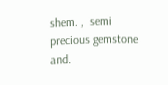shem. ,  semi precious gemstone and.